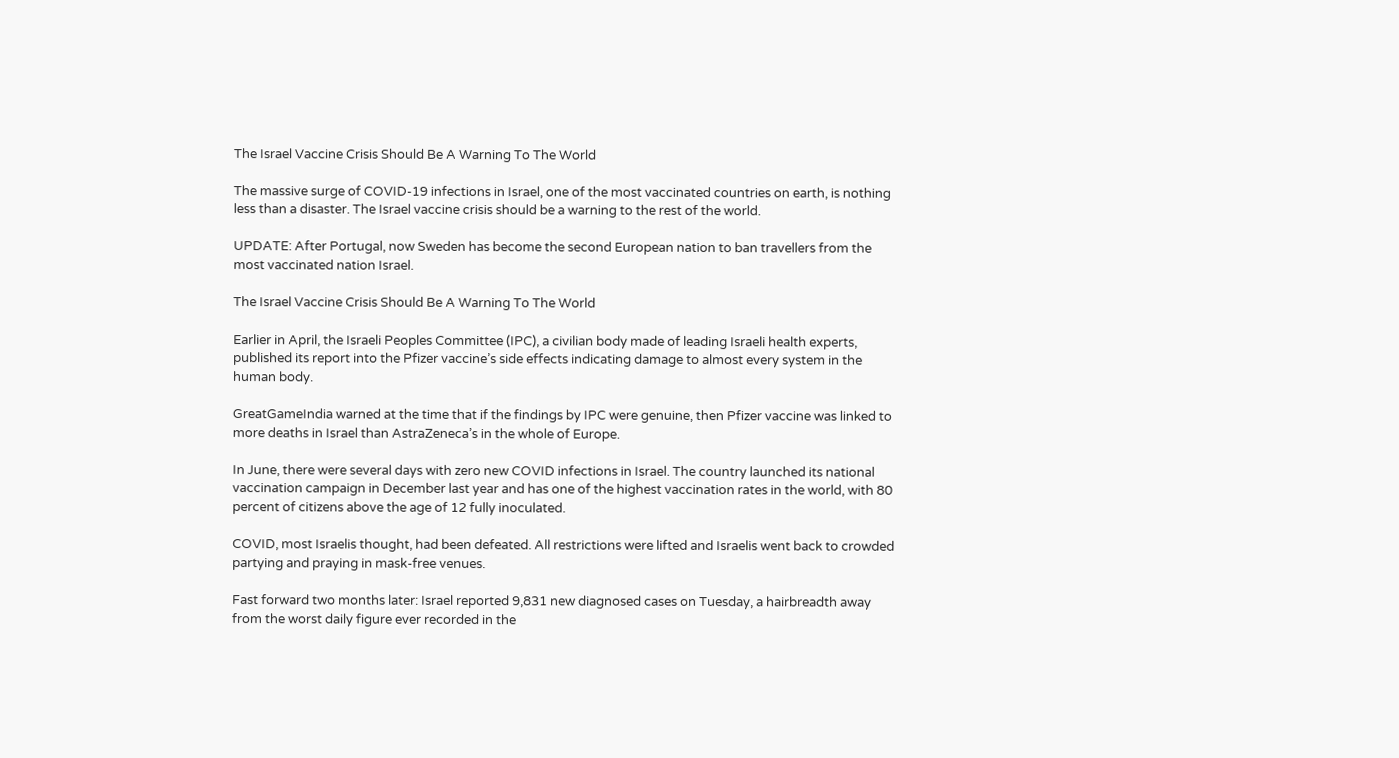The Israel Vaccine Crisis Should Be A Warning To The World

The massive surge of COVID-19 infections in Israel, one of the most vaccinated countries on earth, is nothing less than a disaster. The Israel vaccine crisis should be a warning to the rest of the world.

UPDATE: After Portugal, now Sweden has become the second European nation to ban travellers from the most vaccinated nation Israel.

The Israel Vaccine Crisis Should Be A Warning To The World

Earlier in April, the Israeli Peoples Committee (IPC), a civilian body made of leading Israeli health experts, published its report into the Pfizer vaccine’s side effects indicating damage to almost every system in the human body.

GreatGameIndia warned at the time that if the findings by IPC were genuine, then Pfizer vaccine was linked to more deaths in Israel than AstraZeneca’s in the whole of Europe.

In June, there were several days with zero new COVID infections in Israel. The country launched its national vaccination campaign in December last year and has one of the highest vaccination rates in the world, with 80 percent of citizens above the age of 12 fully inoculated.

COVID, most Israelis thought, had been defeated. All restrictions were lifted and Israelis went back to crowded partying and praying in mask-free venues.

Fast forward two months later: Israel reported 9,831 new diagnosed cases on Tuesday, a hairbreadth away from the worst daily figure ever recorded in the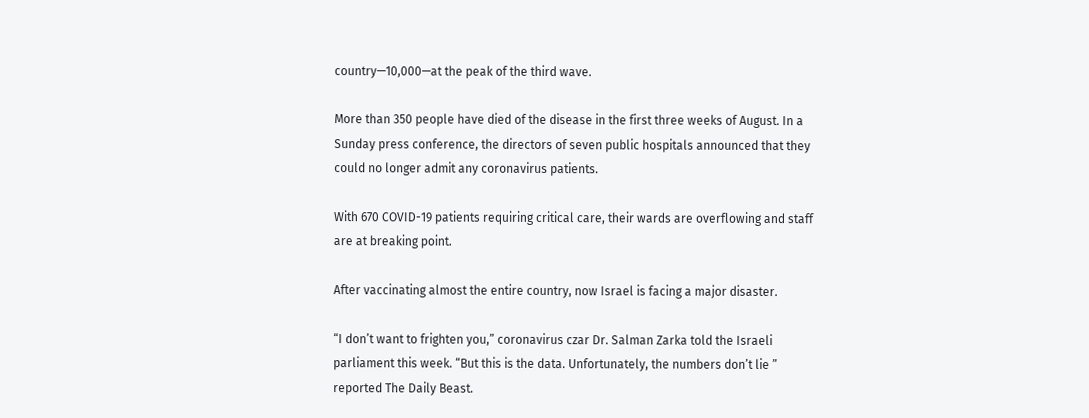country—10,000—at the peak of the third wave.

More than 350 people have died of the disease in the first three weeks of August. In a Sunday press conference, the directors of seven public hospitals announced that they could no longer admit any coronavirus patients.

With 670 COVID-19 patients requiring critical care, their wards are overflowing and staff are at breaking point.

After vaccinating almost the entire country, now Israel is facing a major disaster.

“I don’t want to frighten you,” coronavirus czar Dr. Salman Zarka told the Israeli parliament this week. “But this is the data. Unfortunately, the numbers don’t lie ” reported The Daily Beast.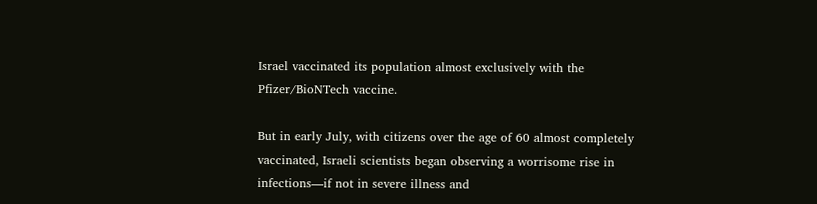Israel vaccinated its population almost exclusively with the Pfizer/BioNTech vaccine.

But in early July, with citizens over the age of 60 almost completely vaccinated, Israeli scientists began observing a worrisome rise in infections—if not in severe illness and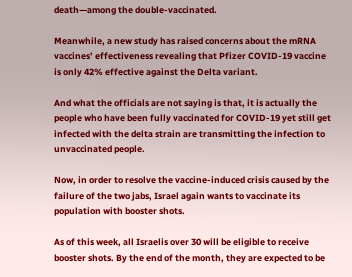death—among the double-vaccinated.

Meanwhile, a new study has raised concerns about the mRNA vaccines’ effectiveness revealing that Pfizer COVID-19 vaccine is only 42% effective against the Delta variant.

And what the officials are not saying is that, it is actually the people who have been fully vaccinated for COVID-19 yet still get infected with the delta strain are transmitting the infection to unvaccinated people.

Now, in order to resolve the vaccine-induced crisis caused by the failure of the two jabs, Israel again wants to vaccinate its population with booster shots.

As of this week, all Israelis over 30 will be eligible to receive booster shots. By the end of the month, they are expected to be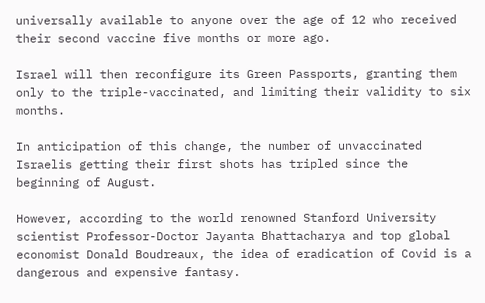universally available to anyone over the age of 12 who received their second vaccine five months or more ago.

Israel will then reconfigure its Green Passports, granting them only to the triple-vaccinated, and limiting their validity to six months.

In anticipation of this change, the number of unvaccinated Israelis getting their first shots has tripled since the beginning of August.

However, according to the world renowned Stanford University scientist Professor-Doctor Jayanta Bhattacharya and top global economist Donald Boudreaux, the idea of eradication of Covid is a dangerous and expensive fantasy.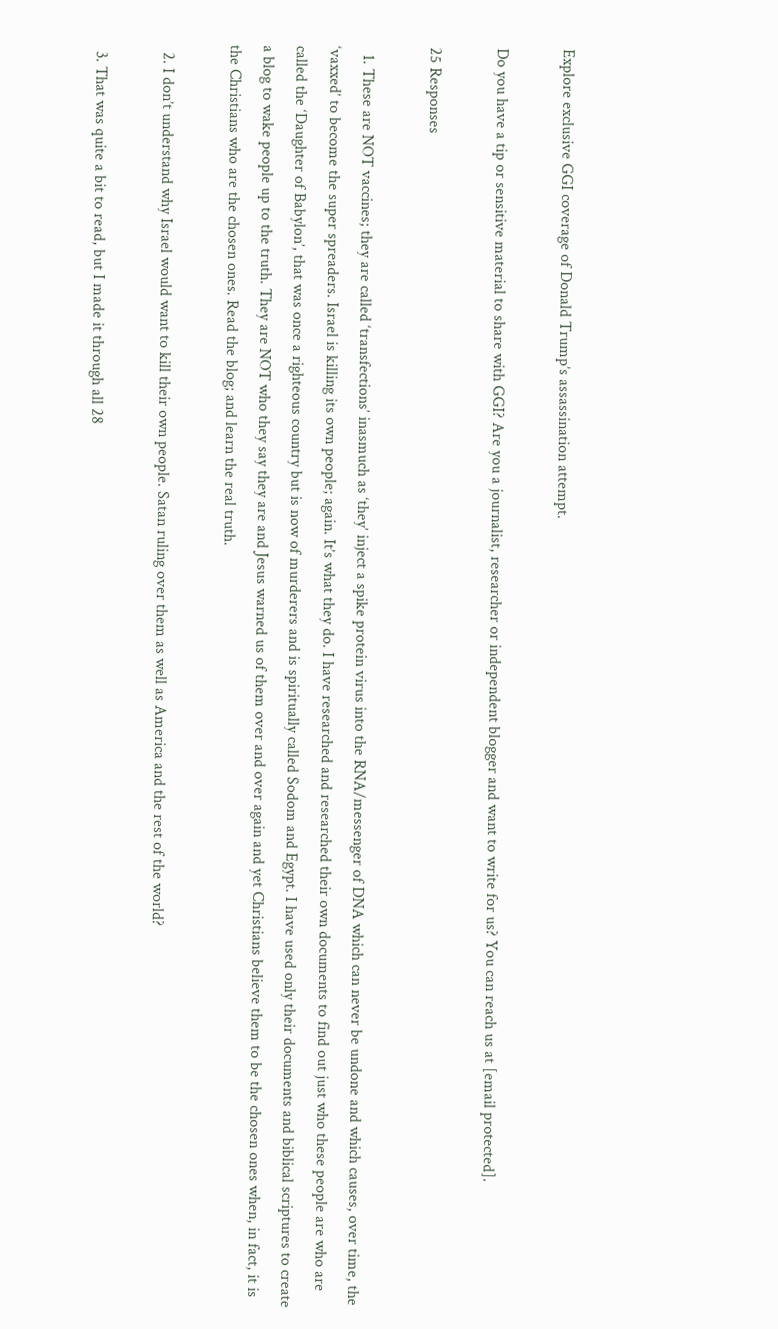Explore exclusive GGI coverage of Donald Trump’s assassination attempt.

Do you have a tip or sensitive material to share with GGI? Are you a journalist, researcher or independent blogger and want to write for us? You can reach us at [email protected].

25 Responses

  1. These are NOT vaccines; they are called ‘transfections’ inasmuch as ‘they’ inject a spike protein virus into the RNA/messenger of DNA which can never be undone and which causes, over time, the ‘vaxxed’ to become the super spreaders. Israel is killing its own people; again. It’s what they do. I have researched and researched their own documents to find out just who these people are who are called the ‘Daughter of Babylon’, that was once a righteous country but is now of murderers and is spiritually called Sodom and Egypt. I have used only their documents and biblical scriptures to create a blog to wake people up to the truth. They are NOT who they say they are and Jesus warned us of them over and over again and yet Christians believe them to be the chosen ones when, in fact, it is the Christians who are the chosen ones. Read the blog; and learn the real truth.

  2. I don’t understand why Israel would want to kill their own people. Satan ruling over them as well as America and the rest of the world?

  3. That was quite a bit to read, but I made it through all 28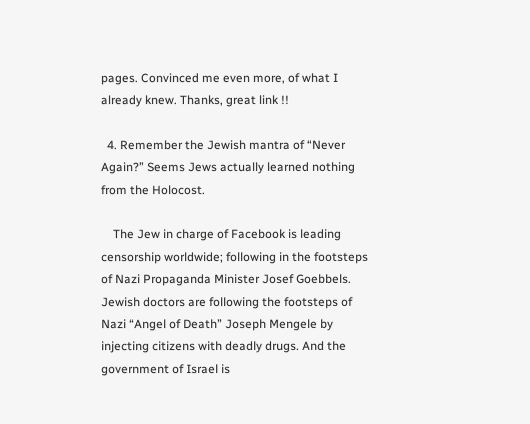pages. Convinced me even more, of what I already knew. Thanks, great link !!

  4. Remember the Jewish mantra of “Never Again?” Seems Jews actually learned nothing from the Holocost.

    The Jew in charge of Facebook is leading censorship worldwide; following in the footsteps of Nazi Propaganda Minister Josef Goebbels. Jewish doctors are following the footsteps of Nazi “Angel of Death” Joseph Mengele by injecting citizens with deadly drugs. And the government of Israel is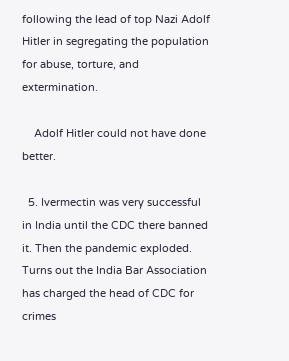following the lead of top Nazi Adolf Hitler in segregating the population for abuse, torture, and extermination.

    Adolf Hitler could not have done better.

  5. Ivermectin was very successful in India until the CDC there banned it. Then the pandemic exploded. Turns out the India Bar Association has charged the head of CDC for crimes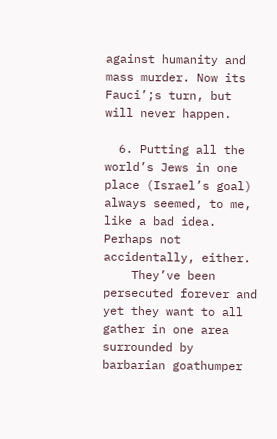against humanity and mass murder. Now its Fauci’;s turn, but will never happen.

  6. Putting all the world’s Jews in one place (Israel’s goal) always seemed, to me, like a bad idea. Perhaps not accidentally, either.
    They’ve been persecuted forever and yet they want to all gather in one area surrounded by barbarian goathumper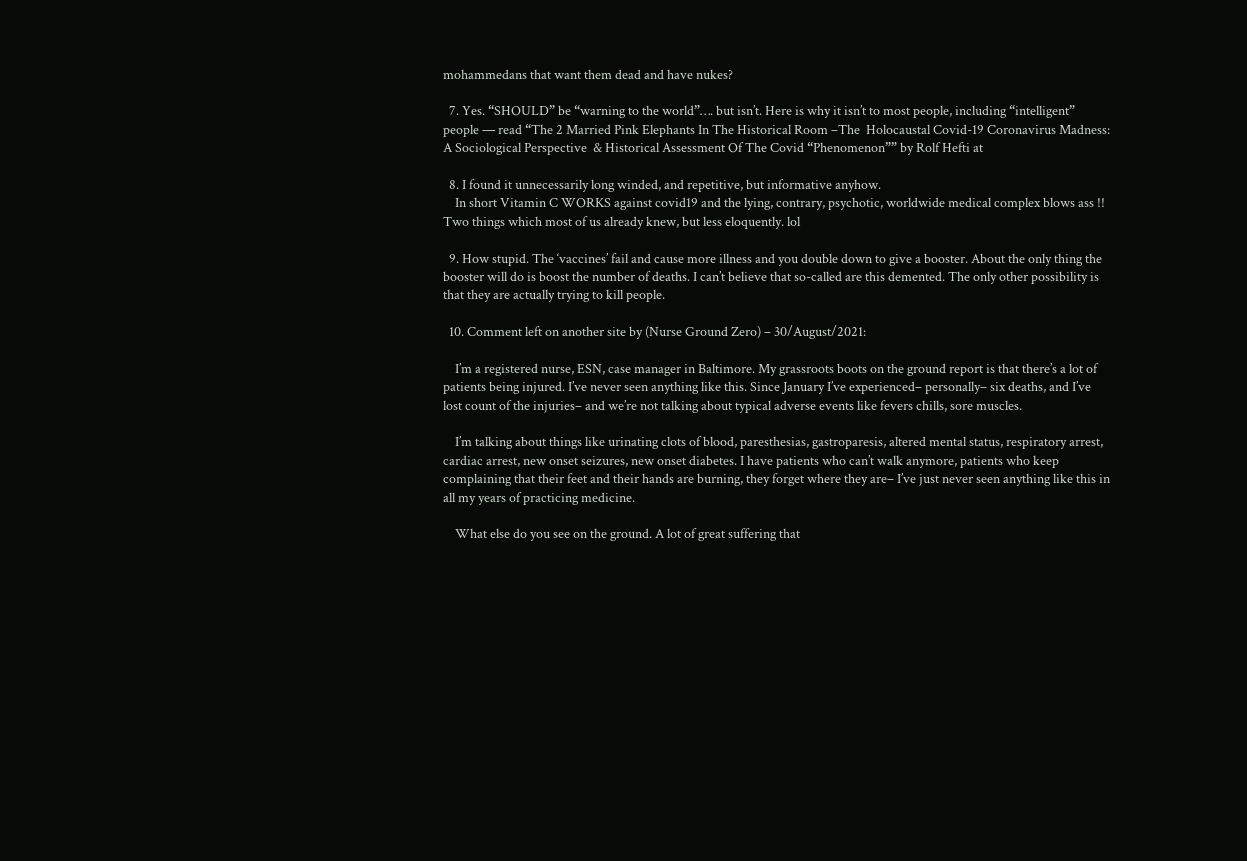mohammedans that want them dead and have nukes?

  7. Yes. “SHOULD” be “warning to the world”…. but isn’t. Here is why it isn’t to most people, including “intelligent” people — read “The 2 Married Pink Elephants In The Historical Room –The  Holocaustal Covid-19 Coronavirus Madness: A Sociological Perspective  & Historical Assessment Of The Covid “Phenomenon”” by Rolf Hefti at

  8. I found it unnecessarily long winded, and repetitive, but informative anyhow.
    In short Vitamin C WORKS against covid19 and the lying, contrary, psychotic, worldwide medical complex blows ass !! Two things which most of us already knew, but less eloquently. lol

  9. How stupid. The ‘vaccines’ fail and cause more illness and you double down to give a booster. About the only thing the booster will do is boost the number of deaths. I can’t believe that so-called are this demented. The only other possibility is that they are actually trying to kill people.

  10. Comment left on another site by (Nurse Ground Zero) – 30/August/2021:

    I’m a registered nurse, ESN, case manager in Baltimore. My grassroots boots on the ground report is that there’s a lot of patients being injured. I’ve never seen anything like this. Since January I’ve experienced– personally– six deaths, and I’ve lost count of the injuries– and we’re not talking about typical adverse events like fevers chills, sore muscles.

    I’m talking about things like urinating clots of blood, paresthesias, gastroparesis, altered mental status, respiratory arrest, cardiac arrest, new onset seizures, new onset diabetes. I have patients who can’t walk anymore, patients who keep complaining that their feet and their hands are burning, they forget where they are– I’ve just never seen anything like this in all my years of practicing medicine.

    What else do you see on the ground. A lot of great suffering that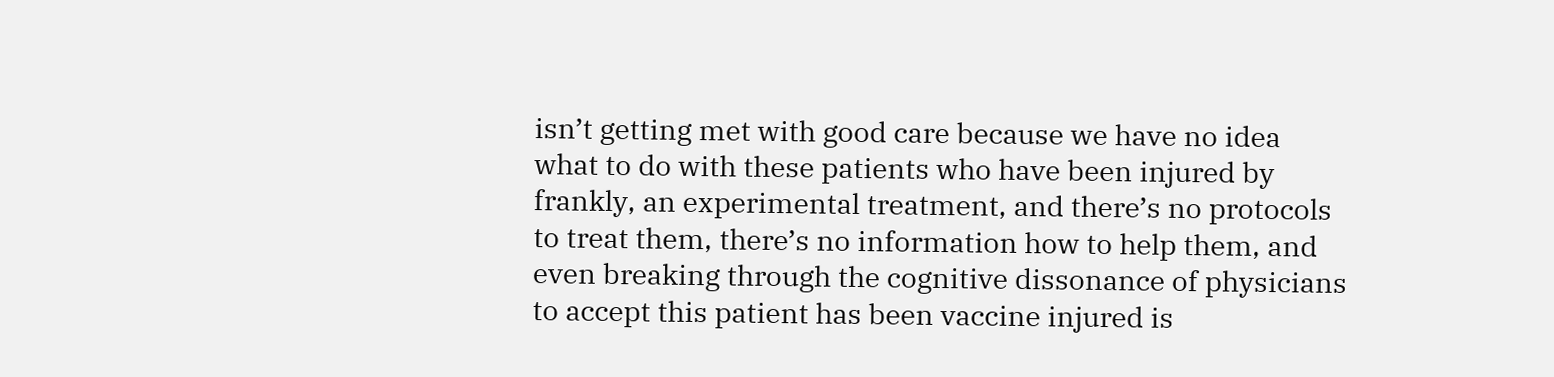isn’t getting met with good care because we have no idea what to do with these patients who have been injured by frankly, an experimental treatment, and there’s no protocols to treat them, there’s no information how to help them, and even breaking through the cognitive dissonance of physicians to accept this patient has been vaccine injured is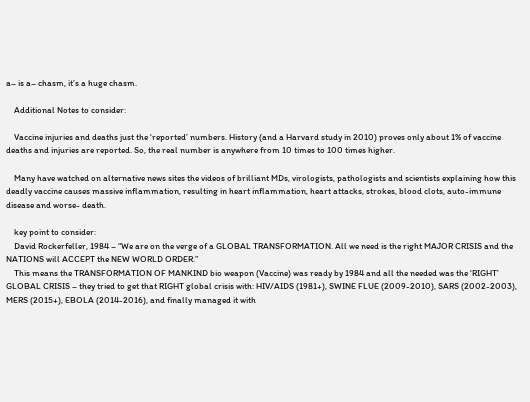a– is a– chasm, it’s a huge chasm.

    Additional Notes to consider:

    Vaccine injuries and deaths just the ‘reported’ numbers. History (and a Harvard study in 2010) proves only about 1% of vaccine deaths and injuries are reported. So, the real number is anywhere from 10 times to 100 times higher.

    Many have watched on alternative news sites the videos of brilliant MDs, virologists, pathologists and scientists explaining how this deadly vaccine causes massive inflammation, resulting in heart inflammation, heart attacks, strokes, blood clots, auto-immune disease and worse- death.

    key point to consider:
    David Rockerfeller, 1984 – “We are on the verge of a GLOBAL TRANSFORMATION. All we need is the right MAJOR CRISIS and the NATIONS will ACCEPT the NEW WORLD ORDER.”
    This means the TRANSFORMATION OF MANKIND bio weapon (Vaccine) was ready by 1984 and all the needed was the ‘RIGHT’ GLOBAL CRISIS – they tried to get that RIGHT global crisis with: HIV/AIDS (1981+), SWINE FLUE (2009-2010), SARS (2002-2003), MERS (2015+), EBOLA (2014-2016), and finally managed it with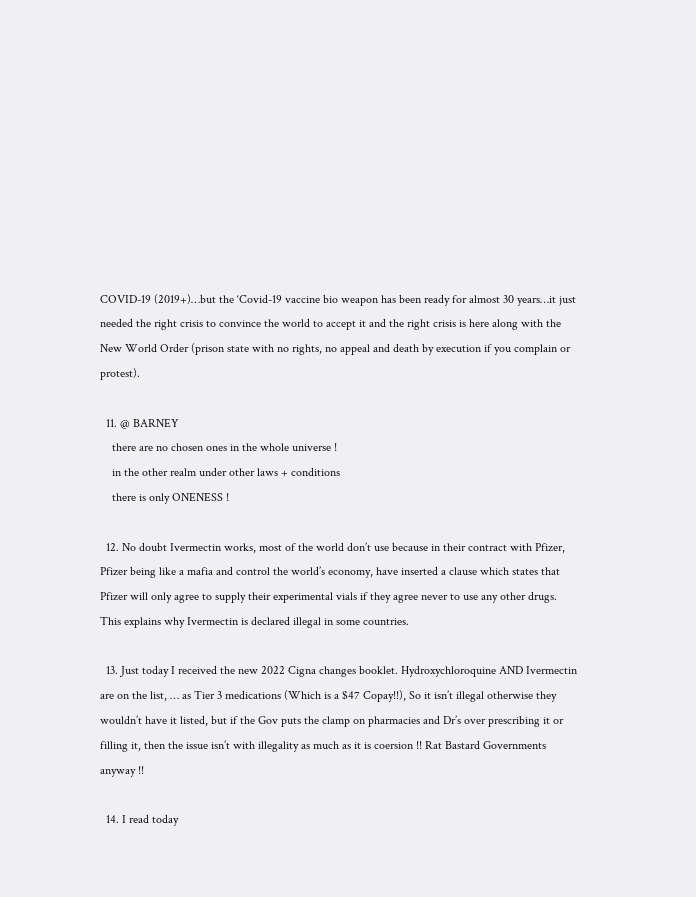COVID-19 (2019+)…but the ‘Covid-19 vaccine bio weapon has been ready for almost 30 years…it just needed the right crisis to convince the world to accept it and the right crisis is here along with the New World Order (prison state with no rights, no appeal and death by execution if you complain or protest).

  11. @ BARNEY
    there are no chosen ones in the whole universe !
    in the other realm under other laws + conditions
    there is only ONENESS !

  12. No doubt Ivermectin works, most of the world don’t use because in their contract with Pfizer, Pfizer being like a mafia and control the world’s economy, have inserted a clause which states that Pfizer will only agree to supply their experimental vials if they agree never to use any other drugs. This explains why Ivermectin is declared illegal in some countries.

  13. Just today I received the new 2022 Cigna changes booklet. Hydroxychloroquine AND Ivermectin are on the list, … as Tier 3 medications (Which is a $47 Copay!!), So it isn’t illegal otherwise they wouldn’t have it listed, but if the Gov puts the clamp on pharmacies and Dr’s over prescribing it or filling it, then the issue isn’t with illegality as much as it is coersion !! Rat Bastard Governments anyway !!

  14. I read today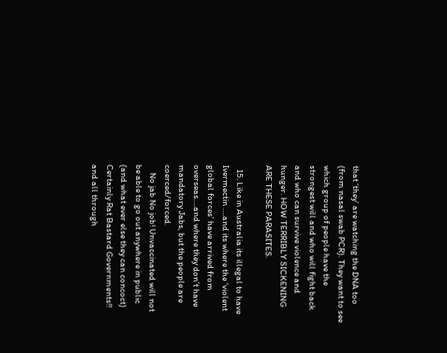that ‘they’ are watching the DNA too (from nasal swab PCR). They want to see which group of people have the strongest will and who will fight back and who can survive violence and hunger. HOW TERRIBLY SICKENING ARE THESE PARASITES.

  15. Like in Australia its illegal to have Ivermectin ….and its where the ‘violent global forces’ have arrived from overseas….and where they don’t have mandatory Jabs, but the people are coerced/forced.
    No jab No job! Unvaccinated will not be able to go out anywhere in public (and what ever else they can concoct) Certainly Rat Bastard Governments!! and all through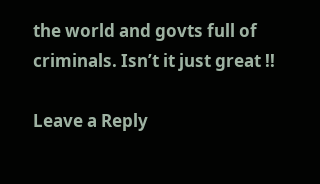the world and govts full of criminals. Isn’t it just great !!

Leave a Reply